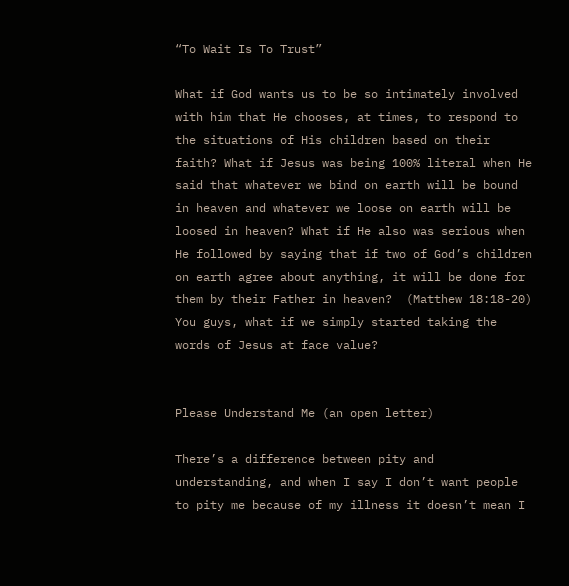“To Wait Is To Trust”

What if God wants us to be so intimately involved with him that He chooses, at times, to respond to the situations of His children based on their faith? What if Jesus was being 100% literal when He said that whatever we bind on earth will be bound in heaven and whatever we loose on earth will be loosed in heaven? What if He also was serious when He followed by saying that if two of God’s children on earth agree about anything, it will be done for them by their Father in heaven?  (Matthew 18:18-20) You guys, what if we simply started taking the words of Jesus at face value?


Please Understand Me (an open letter)

There’s a difference between pity and understanding, and when I say I don’t want people to pity me because of my illness it doesn’t mean I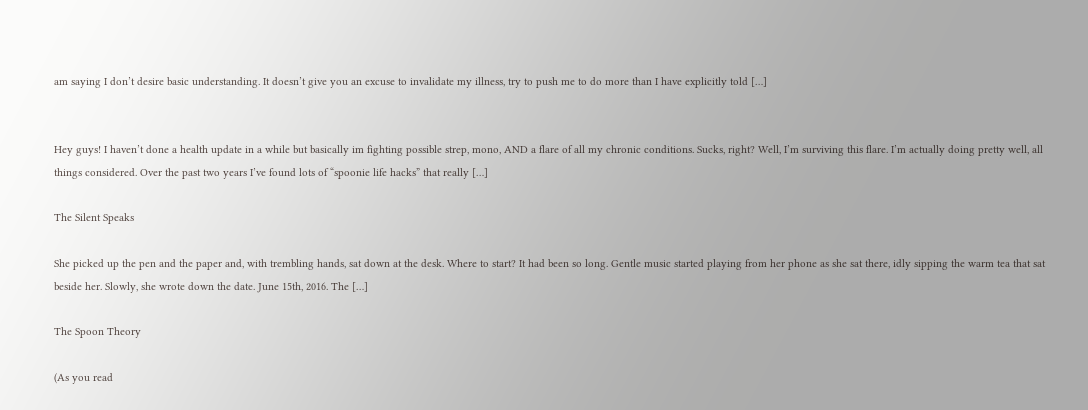am saying I don’t desire basic understanding. It doesn’t give you an excuse to invalidate my illness, try to push me to do more than I have explicitly told […]


Hey guys! I haven’t done a health update in a while but basically im fighting possible strep, mono, AND a flare of all my chronic conditions. Sucks, right? Well, I’m surviving this flare. I’m actually doing pretty well, all things considered. Over the past two years I’ve found lots of “spoonie life hacks” that really […]

The Silent Speaks

She picked up the pen and the paper and, with trembling hands, sat down at the desk. Where to start? It had been so long. Gentle music started playing from her phone as she sat there, idly sipping the warm tea that sat beside her. Slowly, she wrote down the date. June 15th, 2016. The […]

The Spoon Theory

(As you read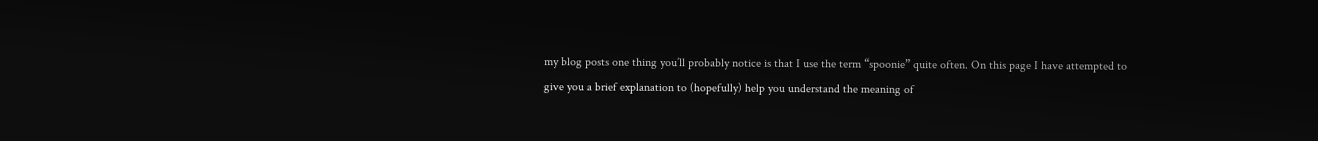my blog posts one thing you’ll probably notice is that I use the term “spoonie” quite often. On this page I have attempted to give you a brief explanation to (hopefully) help you understand the meaning of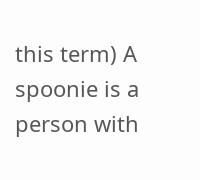this term) A spoonie is a person with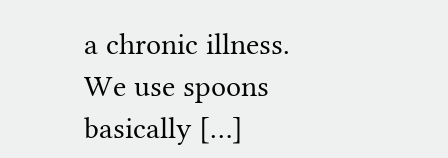a chronic illness. We use spoons basically […]